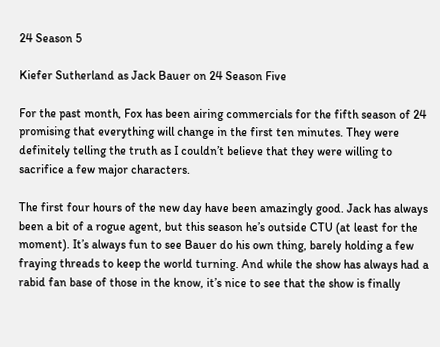24 Season 5

Kiefer Sutherland as Jack Bauer on 24 Season Five

For the past month, Fox has been airing commercials for the fifth season of 24 promising that everything will change in the first ten minutes. They were definitely telling the truth as I couldn’t believe that they were willing to sacrifice a few major characters.

The first four hours of the new day have been amazingly good. Jack has always been a bit of a rogue agent, but this season he’s outside CTU (at least for the moment). It’s always fun to see Bauer do his own thing, barely holding a few fraying threads to keep the world turning. And while the show has always had a rabid fan base of those in the know, it’s nice to see that the show is finally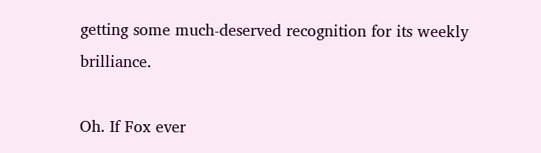getting some much-deserved recognition for its weekly brilliance.

Oh. If Fox ever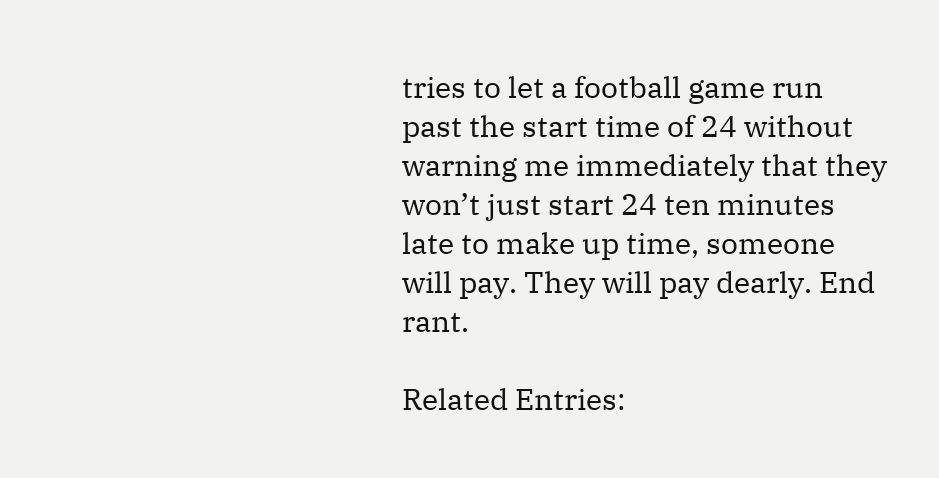tries to let a football game run past the start time of 24 without warning me immediately that they won’t just start 24 ten minutes late to make up time, someone will pay. They will pay dearly. End rant.

Related Entries: